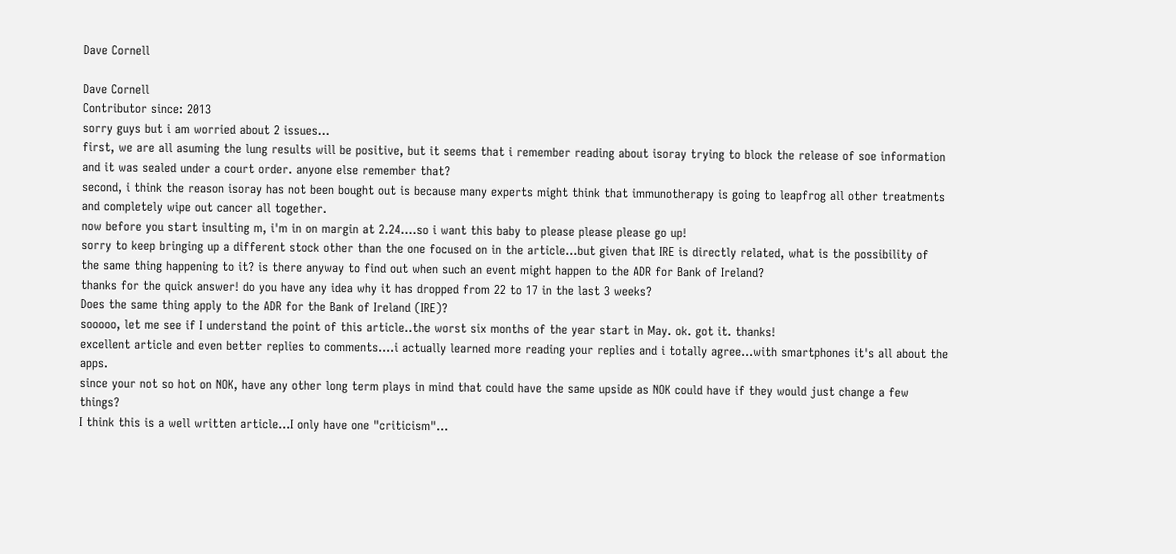Dave Cornell

Dave Cornell
Contributor since: 2013
sorry guys but i am worried about 2 issues...
first, we are all asuming the lung results will be positive, but it seems that i remember reading about isoray trying to block the release of soe information and it was sealed under a court order. anyone else remember that?
second, i think the reason isoray has not been bought out is because many experts might think that immunotherapy is going to leapfrog all other treatments and completely wipe out cancer all together.
now before you start insulting m, i'm in on margin at 2.24....so i want this baby to please please please go up!
sorry to keep bringing up a different stock other than the one focused on in the article...but given that IRE is directly related, what is the possibility of the same thing happening to it? is there anyway to find out when such an event might happen to the ADR for Bank of Ireland?
thanks for the quick answer! do you have any idea why it has dropped from 22 to 17 in the last 3 weeks?
Does the same thing apply to the ADR for the Bank of Ireland (IRE)?
sooooo, let me see if I understand the point of this article..the worst six months of the year start in May. ok. got it. thanks!
excellent article and even better replies to comments....i actually learned more reading your replies and i totally agree...with smartphones it's all about the apps.
since your not so hot on NOK, have any other long term plays in mind that could have the same upside as NOK could have if they would just change a few things?
I think this is a well written article...I only have one "criticism"...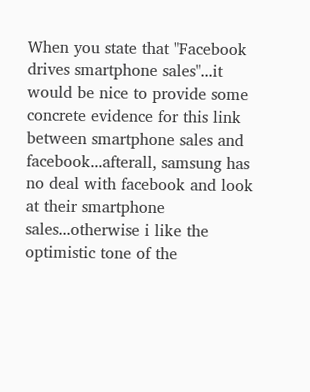When you state that "Facebook drives smartphone sales"...it would be nice to provide some concrete evidence for this link between smartphone sales and facebook...afterall, samsung has no deal with facebook and look at their smartphone sales...otherwise i like the optimistic tone of the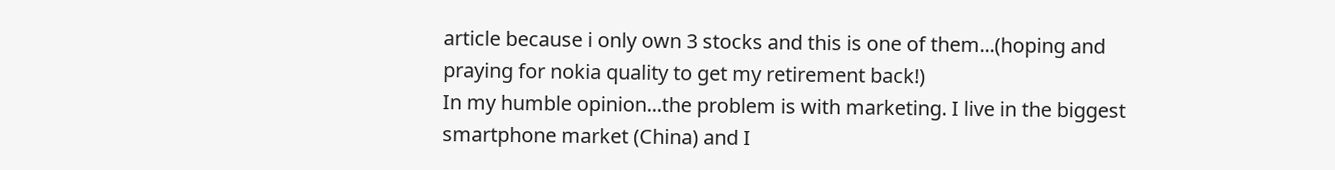article because i only own 3 stocks and this is one of them...(hoping and praying for nokia quality to get my retirement back!)
In my humble opinion...the problem is with marketing. I live in the biggest smartphone market (China) and I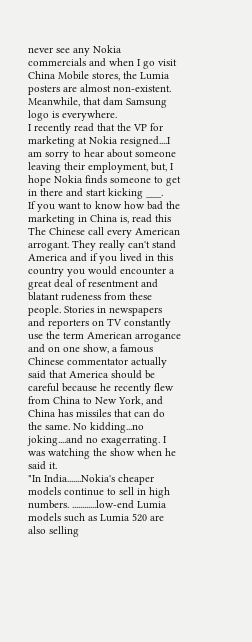never see any Nokia commercials and when I go visit China Mobile stores, the Lumia posters are almost non-existent. Meanwhile, that dam Samsung logo is everywhere.
I recently read that the VP for marketing at Nokia resigned....I am sorry to hear about someone leaving their employment, but, I hope Nokia finds someone to get in there and start kicking ___.
If you want to know how bad the marketing in China is, read this
The Chinese call every American arrogant. They really can't stand America and if you lived in this country you would encounter a great deal of resentment and blatant rudeness from these people. Stories in newspapers and reporters on TV constantly use the term American arrogance and on one show, a famous Chinese commentator actually said that America should be careful because he recently flew from China to New York, and China has missiles that can do the same. No kidding...no joking....and no exagerrating. I was watching the show when he said it.
"In India.......Nokia's cheaper models continue to sell in high numbers. ............low-end Lumia models such as Lumia 520 are also selling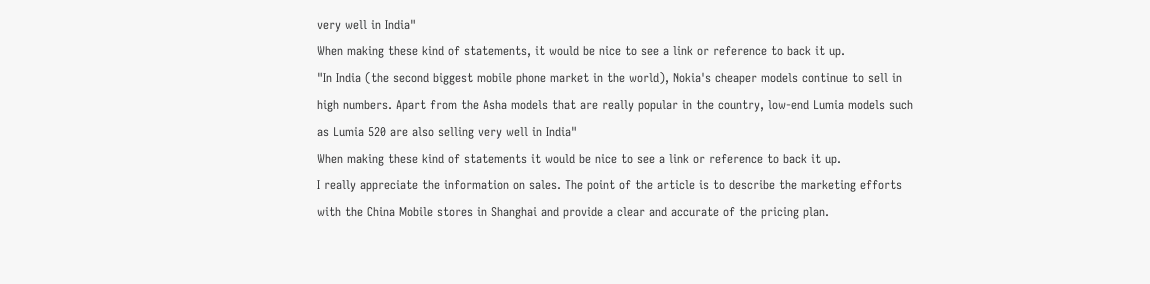very well in India"
When making these kind of statements, it would be nice to see a link or reference to back it up.
"In India (the second biggest mobile phone market in the world), Nokia's cheaper models continue to sell in high numbers. Apart from the Asha models that are really popular in the country, low-end Lumia models such as Lumia 520 are also selling very well in India"
When making these kind of statements it would be nice to see a link or reference to back it up.
I really appreciate the information on sales. The point of the article is to describe the marketing efforts with the China Mobile stores in Shanghai and provide a clear and accurate of the pricing plan.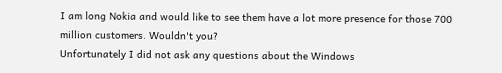I am long Nokia and would like to see them have a lot more presence for those 700 million customers. Wouldn't you?
Unfortunately I did not ask any questions about the Windows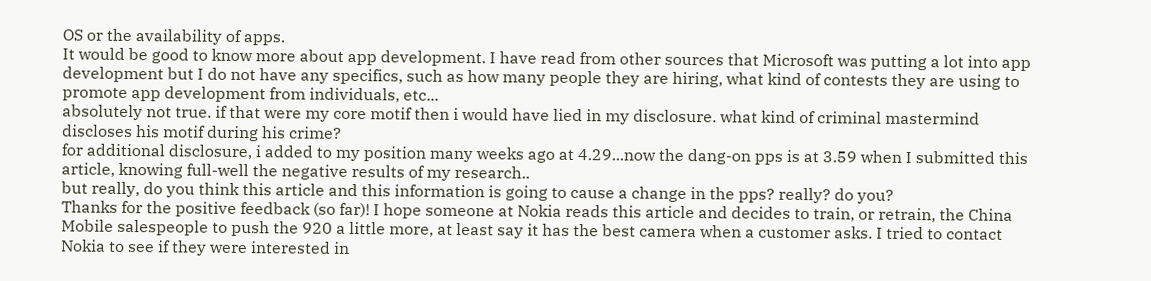OS or the availability of apps.
It would be good to know more about app development. I have read from other sources that Microsoft was putting a lot into app development but I do not have any specifics, such as how many people they are hiring, what kind of contests they are using to promote app development from individuals, etc...
absolutely not true. if that were my core motif then i would have lied in my disclosure. what kind of criminal mastermind discloses his motif during his crime?
for additional disclosure, i added to my position many weeks ago at 4.29...now the dang-on pps is at 3.59 when I submitted this article, knowing full-well the negative results of my research..
but really, do you think this article and this information is going to cause a change in the pps? really? do you?
Thanks for the positive feedback (so far)! I hope someone at Nokia reads this article and decides to train, or retrain, the China Mobile salespeople to push the 920 a little more, at least say it has the best camera when a customer asks. I tried to contact Nokia to see if they were interested in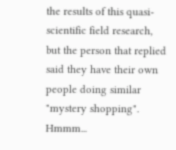the results of this quasi-scientific field research, but the person that replied said they have their own people doing similar "mystery shopping". Hmmm...